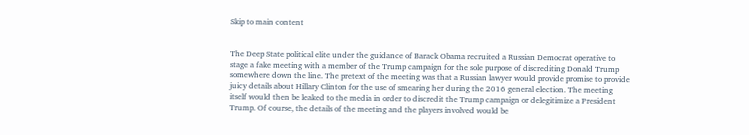Skip to main content


The Deep State political elite under the guidance of Barack Obama recruited a Russian Democrat operative to stage a fake meeting with a member of the Trump campaign for the sole purpose of discrediting Donald Trump somewhere down the line. The pretext of the meeting was that a Russian lawyer would provide promise to provide juicy details about Hillary Clinton for the use of smearing her during the 2016 general election. The meeting itself would then be leaked to the media in order to discredit the Trump campaign or delegitimize a President Trump. Of course, the details of the meeting and the players involved would be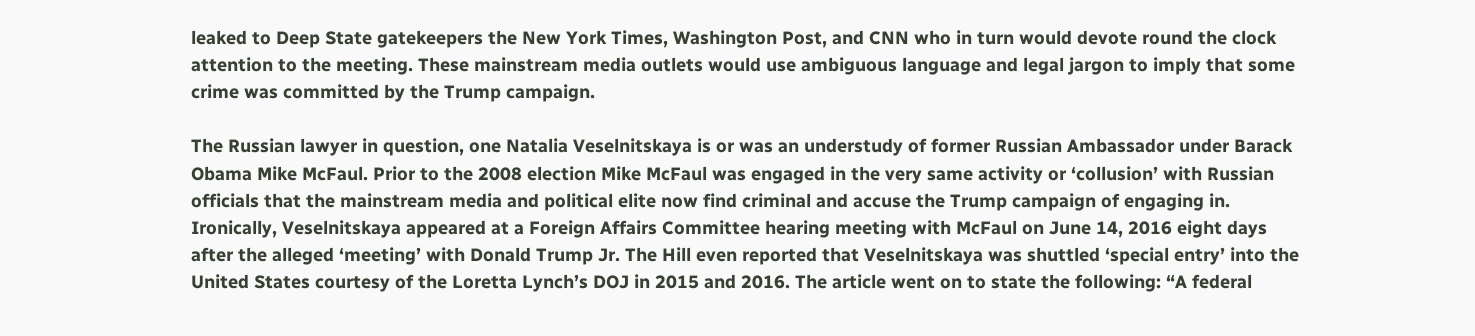leaked to Deep State gatekeepers the New York Times, Washington Post, and CNN who in turn would devote round the clock attention to the meeting. These mainstream media outlets would use ambiguous language and legal jargon to imply that some crime was committed by the Trump campaign.

The Russian lawyer in question, one Natalia Veselnitskaya is or was an understudy of former Russian Ambassador under Barack Obama Mike McFaul. Prior to the 2008 election Mike McFaul was engaged in the very same activity or ‘collusion’ with Russian officials that the mainstream media and political elite now find criminal and accuse the Trump campaign of engaging in. Ironically, Veselnitskaya appeared at a Foreign Affairs Committee hearing meeting with McFaul on June 14, 2016 eight days after the alleged ‘meeting’ with Donald Trump Jr. The Hill even reported that Veselnitskaya was shuttled ‘special entry’ into the United States courtesy of the Loretta Lynch’s DOJ in 2015 and 2016. The article went on to state the following: “A federal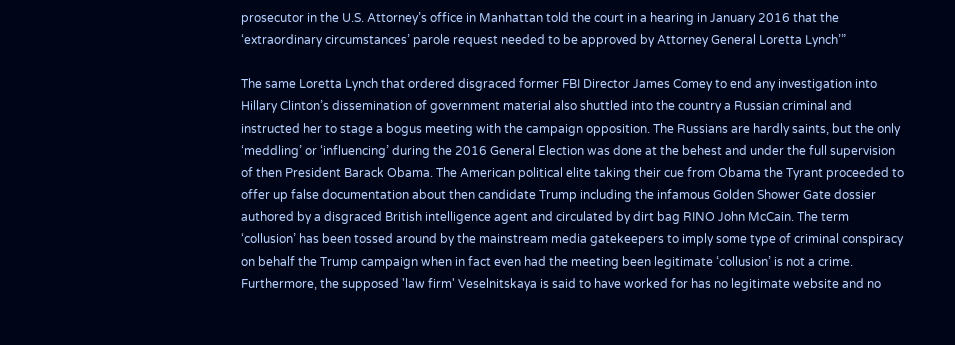prosecutor in the U.S. Attorney’s office in Manhattan told the court in a hearing in January 2016 that the ‘extraordinary circumstances’ parole request needed to be approved by Attorney General Loretta Lynch’”

The same Loretta Lynch that ordered disgraced former FBI Director James Comey to end any investigation into Hillary Clinton’s dissemination of government material also shuttled into the country a Russian criminal and instructed her to stage a bogus meeting with the campaign opposition. The Russians are hardly saints, but the only ‘meddling’ or ‘influencing’ during the 2016 General Election was done at the behest and under the full supervision of then President Barack Obama. The American political elite taking their cue from Obama the Tyrant proceeded to offer up false documentation about then candidate Trump including the infamous Golden Shower Gate dossier authored by a disgraced British intelligence agent and circulated by dirt bag RINO John McCain. The term ‘collusion’ has been tossed around by the mainstream media gatekeepers to imply some type of criminal conspiracy on behalf the Trump campaign when in fact even had the meeting been legitimate ‘collusion’ is not a crime. Furthermore, the supposed 'law firm' Veselnitskaya is said to have worked for has no legitimate website and no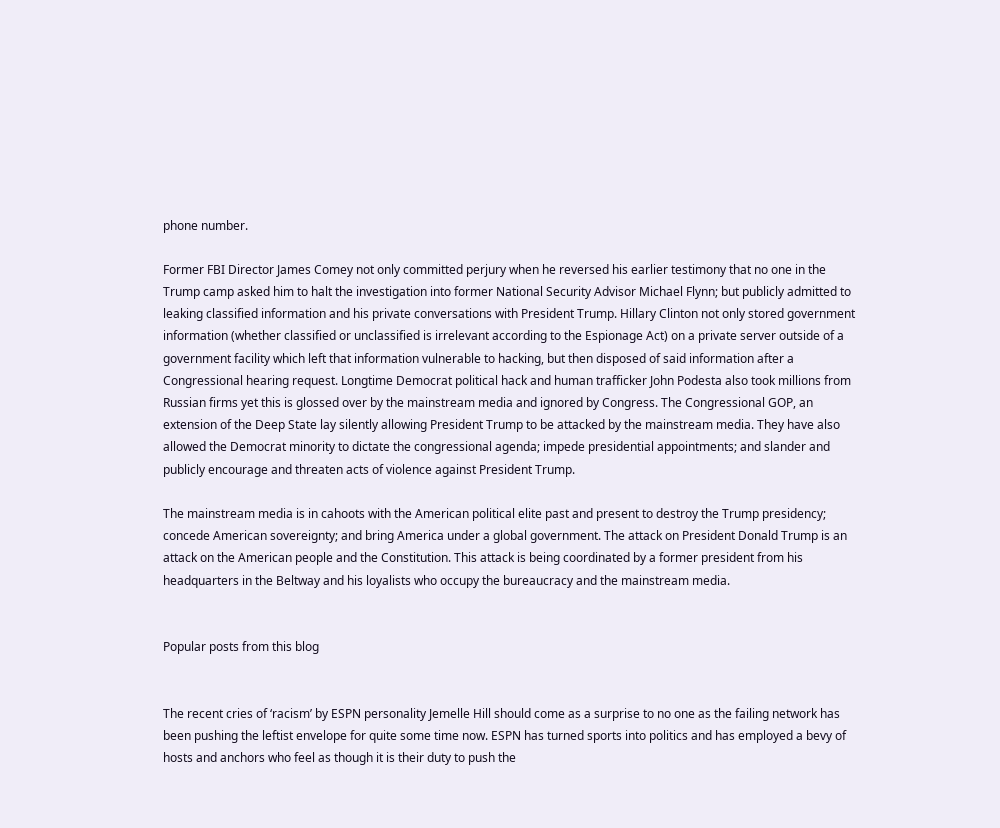phone number.

Former FBI Director James Comey not only committed perjury when he reversed his earlier testimony that no one in the Trump camp asked him to halt the investigation into former National Security Advisor Michael Flynn; but publicly admitted to leaking classified information and his private conversations with President Trump. Hillary Clinton not only stored government information (whether classified or unclassified is irrelevant according to the Espionage Act) on a private server outside of a government facility which left that information vulnerable to hacking, but then disposed of said information after a Congressional hearing request. Longtime Democrat political hack and human trafficker John Podesta also took millions from Russian firms yet this is glossed over by the mainstream media and ignored by Congress. The Congressional GOP, an extension of the Deep State lay silently allowing President Trump to be attacked by the mainstream media. They have also allowed the Democrat minority to dictate the congressional agenda; impede presidential appointments; and slander and publicly encourage and threaten acts of violence against President Trump.

The mainstream media is in cahoots with the American political elite past and present to destroy the Trump presidency; concede American sovereignty; and bring America under a global government. The attack on President Donald Trump is an attack on the American people and the Constitution. This attack is being coordinated by a former president from his headquarters in the Beltway and his loyalists who occupy the bureaucracy and the mainstream media.


Popular posts from this blog


The recent cries of ‘racism’ by ESPN personality Jemelle Hill should come as a surprise to no one as the failing network has been pushing the leftist envelope for quite some time now. ESPN has turned sports into politics and has employed a bevy of hosts and anchors who feel as though it is their duty to push the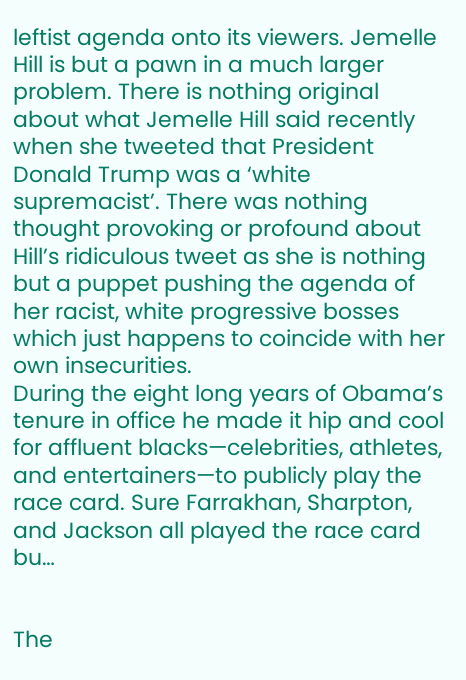leftist agenda onto its viewers. Jemelle Hill is but a pawn in a much larger problem. There is nothing original about what Jemelle Hill said recently when she tweeted that President Donald Trump was a ‘white supremacist’. There was nothing thought provoking or profound about Hill’s ridiculous tweet as she is nothing but a puppet pushing the agenda of her racist, white progressive bosses which just happens to coincide with her own insecurities.
During the eight long years of Obama’s tenure in office he made it hip and cool for affluent blacks—celebrities, athletes, and entertainers—to publicly play the race card. Sure Farrakhan, Sharpton, and Jackson all played the race card bu…


The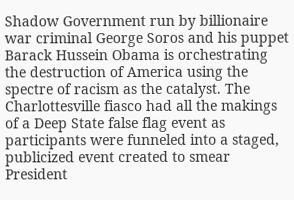Shadow Government run by billionaire war criminal George Soros and his puppet Barack Hussein Obama is orchestrating the destruction of America using the spectre of racism as the catalyst. The Charlottesville fiasco had all the makings of a Deep State false flag event as participants were funneled into a staged, publicized event created to smear President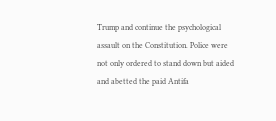Trump and continue the psychological assault on the Constitution. Police were not only ordered to stand down but aided and abetted the paid Antifa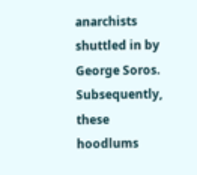anarchists shuttled in by George Soros. Subsequently, these hoodlums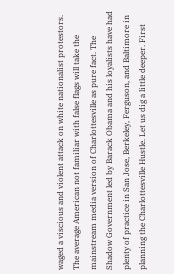waged a viscious and violent attack on white nationalist protestors.
The average American not familiar with false flags will take the mainstream media version of Charlottesville as pure fact. The Shadow Government led by Barack Obama and his loyalists have had plenty of practice in San Jose, Berkeley, Ferguson, and Baltimore in planning the Charlottesville Hustle. Let us dig a little deeper. First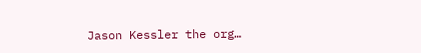Jason Kessler the org…